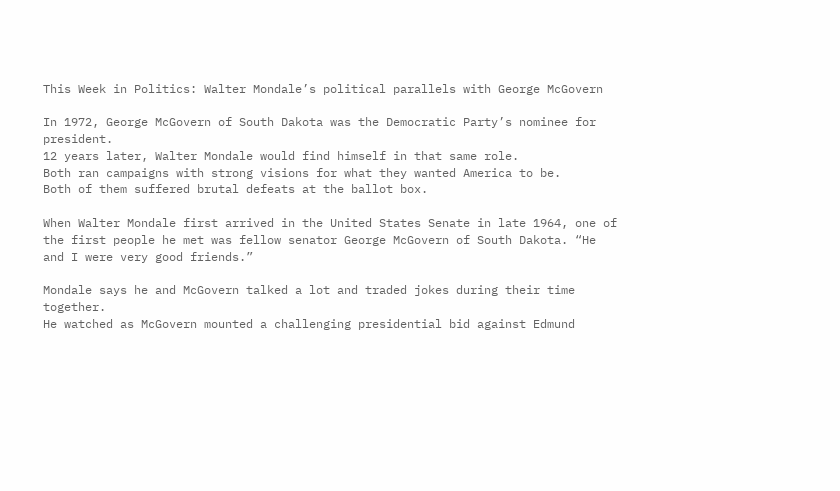This Week in Politics: Walter Mondale’s political parallels with George McGovern

In 1972, George McGovern of South Dakota was the Democratic Party’s nominee for president.
12 years later, Walter Mondale would find himself in that same role.
Both ran campaigns with strong visions for what they wanted America to be.
Both of them suffered brutal defeats at the ballot box.

When Walter Mondale first arrived in the United States Senate in late 1964, one of the first people he met was fellow senator George McGovern of South Dakota. “He and I were very good friends.”

Mondale says he and McGovern talked a lot and traded jokes during their time together.
He watched as McGovern mounted a challenging presidential bid against Edmund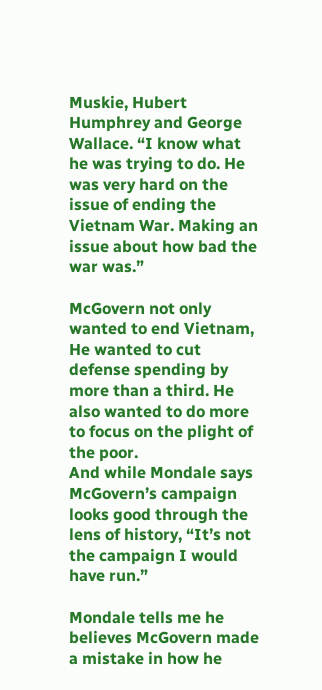Muskie, Hubert Humphrey and George Wallace. “I know what he was trying to do. He was very hard on the issue of ending the Vietnam War. Making an issue about how bad the war was.”

McGovern not only wanted to end Vietnam, He wanted to cut defense spending by more than a third. He also wanted to do more to focus on the plight of the poor.
And while Mondale says McGovern’s campaign looks good through the lens of history, “It’s not the campaign I would have run.”

Mondale tells me he believes McGovern made a mistake in how he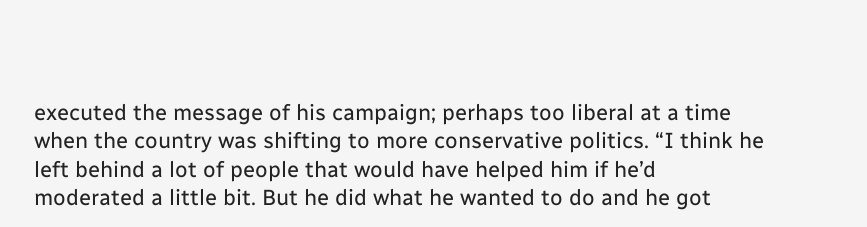executed the message of his campaign; perhaps too liberal at a time when the country was shifting to more conservative politics. “I think he left behind a lot of people that would have helped him if he’d moderated a little bit. But he did what he wanted to do and he got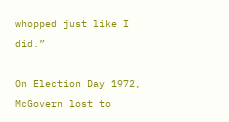whopped just like I did.”

On Election Day 1972, McGovern lost to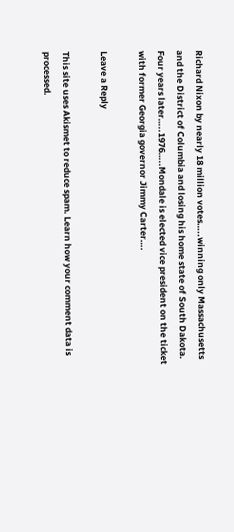Richard Nixon by nearly 18 million votes…..winning only Massachusetts and the District of Columbia and losing his home state of South Dakota.
Four years later…..1976…..Mondale is elected vice president on the ticket with former Georgia governor Jimmy Carter….

Leave a Reply

This site uses Akismet to reduce spam. Learn how your comment data is processed.